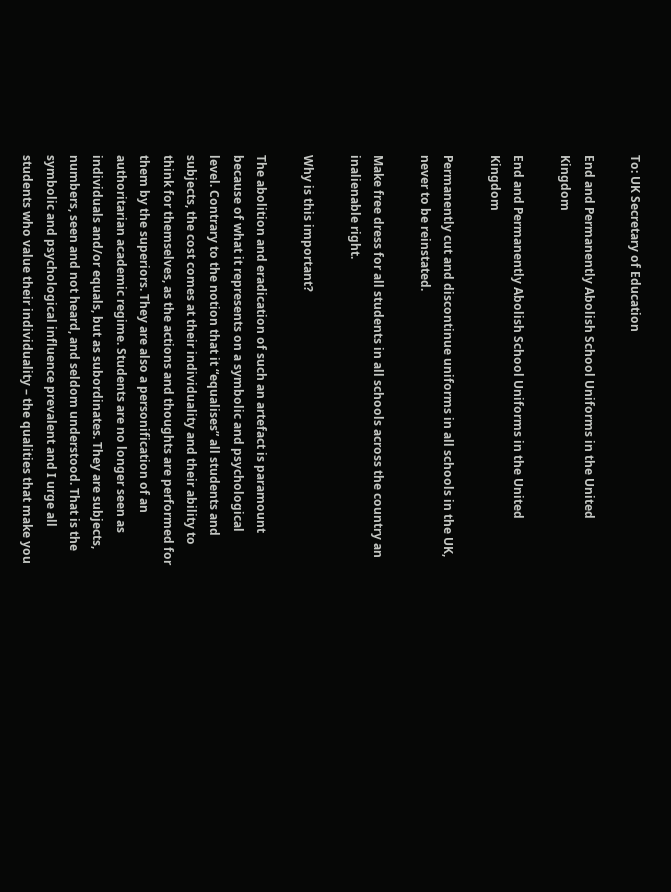To: UK Secretary of Education

End and Permanently Abolish School Uniforms in the United Kingdom

End and Permanently Abolish School Uniforms in the United Kingdom

Permanently cut and discontinue uniforms in all schools in the UK, never to be reinstated.

Make free dress for all students in all schools across the country an inalienable right.

Why is this important?

The abolition and eradication of such an artefact is paramount because of what it represents on a symbolic and psychological level. Contrary to the notion that it “equalises” all students and subjects, the cost comes at their individuality and their ability to think for themselves, as the actions and thoughts are performed for them by the superiors. They are also a personification of an authoritarian academic regime. Students are no longer seen as individuals and/or equals, but as subordinates. They are subjects, numbers, seen and not heard, and seldom understood. That is the symbolic and psychological influence prevalent and I urge all students who value their individuality – the qualities that make you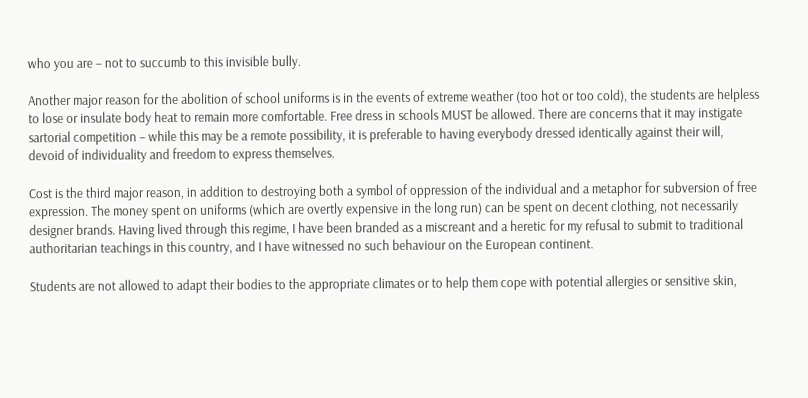who you are – not to succumb to this invisible bully.

Another major reason for the abolition of school uniforms is in the events of extreme weather (too hot or too cold), the students are helpless to lose or insulate body heat to remain more comfortable. Free dress in schools MUST be allowed. There are concerns that it may instigate sartorial competition – while this may be a remote possibility, it is preferable to having everybody dressed identically against their will, devoid of individuality and freedom to express themselves.

Cost is the third major reason, in addition to destroying both a symbol of oppression of the individual and a metaphor for subversion of free expression. The money spent on uniforms (which are overtly expensive in the long run) can be spent on decent clothing, not necessarily designer brands. Having lived through this regime, I have been branded as a miscreant and a heretic for my refusal to submit to traditional authoritarian teachings in this country, and I have witnessed no such behaviour on the European continent.

Students are not allowed to adapt their bodies to the appropriate climates or to help them cope with potential allergies or sensitive skin,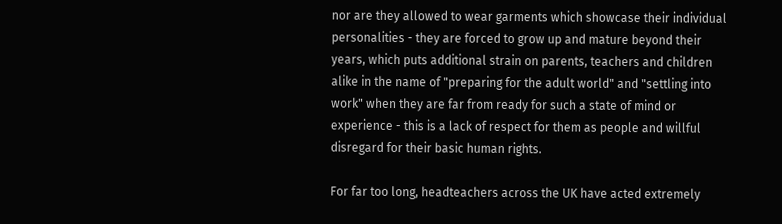nor are they allowed to wear garments which showcase their individual personalities - they are forced to grow up and mature beyond their years, which puts additional strain on parents, teachers and children alike in the name of "preparing for the adult world" and "settling into work" when they are far from ready for such a state of mind or experience - this is a lack of respect for them as people and willful disregard for their basic human rights.

For far too long, headteachers across the UK have acted extremely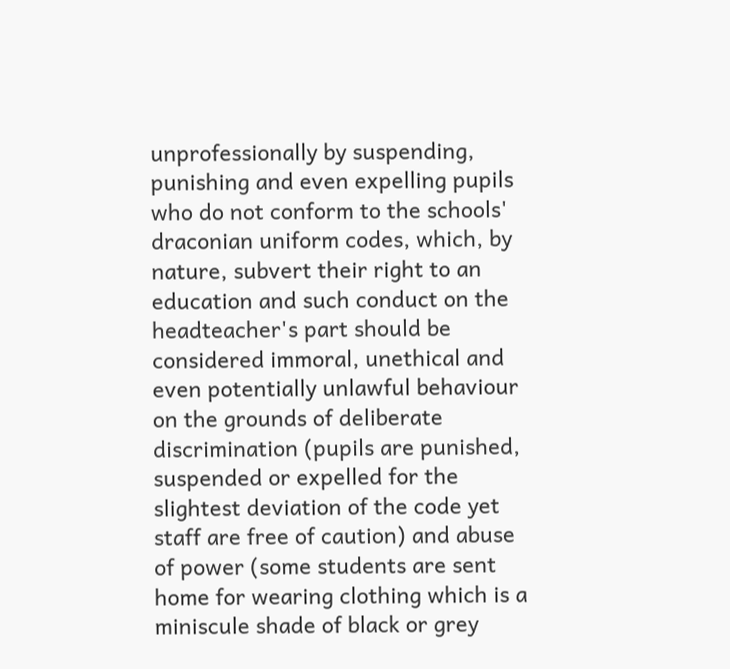unprofessionally by suspending, punishing and even expelling pupils who do not conform to the schools' draconian uniform codes, which, by nature, subvert their right to an education and such conduct on the headteacher's part should be considered immoral, unethical and even potentially unlawful behaviour on the grounds of deliberate discrimination (pupils are punished, suspended or expelled for the slightest deviation of the code yet staff are free of caution) and abuse of power (some students are sent home for wearing clothing which is a miniscule shade of black or grey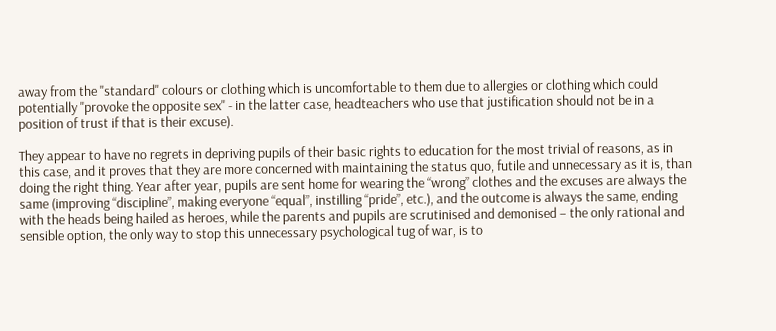away from the "standard" colours or clothing which is uncomfortable to them due to allergies or clothing which could potentially "provoke the opposite sex" - in the latter case, headteachers who use that justification should not be in a position of trust if that is their excuse).

They appear to have no regrets in depriving pupils of their basic rights to education for the most trivial of reasons, as in this case, and it proves that they are more concerned with maintaining the status quo, futile and unnecessary as it is, than doing the right thing. Year after year, pupils are sent home for wearing the “wrong” clothes and the excuses are always the same (improving “discipline”, making everyone “equal”, instilling “pride”, etc.), and the outcome is always the same, ending with the heads being hailed as heroes, while the parents and pupils are scrutinised and demonised – the only rational and sensible option, the only way to stop this unnecessary psychological tug of war, is to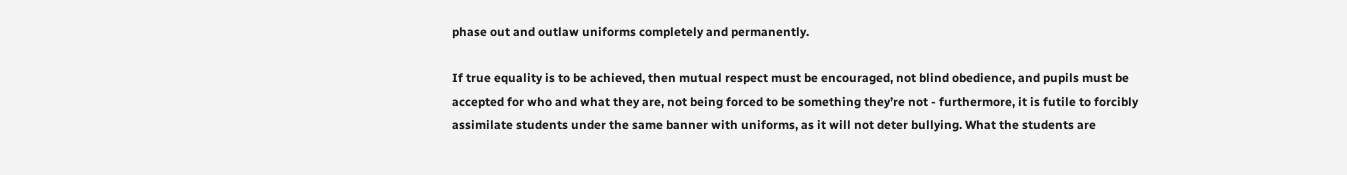phase out and outlaw uniforms completely and permanently.

If true equality is to be achieved, then mutual respect must be encouraged, not blind obedience, and pupils must be accepted for who and what they are, not being forced to be something they’re not - furthermore, it is futile to forcibly assimilate students under the same banner with uniforms, as it will not deter bullying. What the students are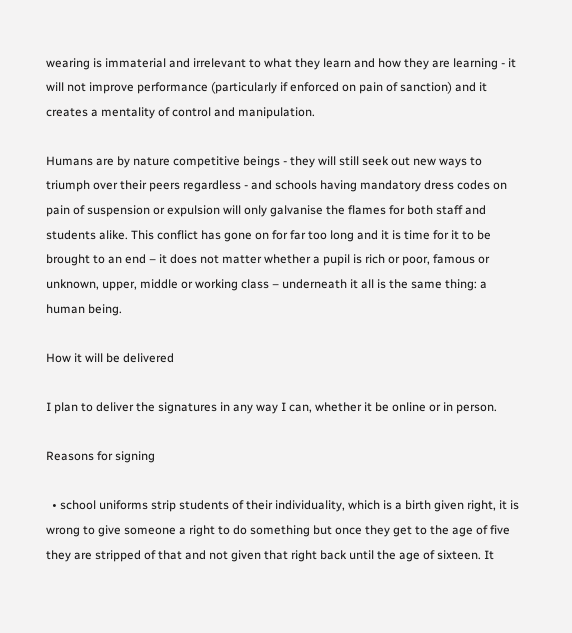wearing is immaterial and irrelevant to what they learn and how they are learning - it will not improve performance (particularly if enforced on pain of sanction) and it creates a mentality of control and manipulation.

Humans are by nature competitive beings - they will still seek out new ways to triumph over their peers regardless - and schools having mandatory dress codes on pain of suspension or expulsion will only galvanise the flames for both staff and students alike. This conflict has gone on for far too long and it is time for it to be brought to an end – it does not matter whether a pupil is rich or poor, famous or unknown, upper, middle or working class – underneath it all is the same thing: a human being.

How it will be delivered

I plan to deliver the signatures in any way I can, whether it be online or in person.

Reasons for signing

  • school uniforms strip students of their individuality, which is a birth given right, it is wrong to give someone a right to do something but once they get to the age of five they are stripped of that and not given that right back until the age of sixteen. It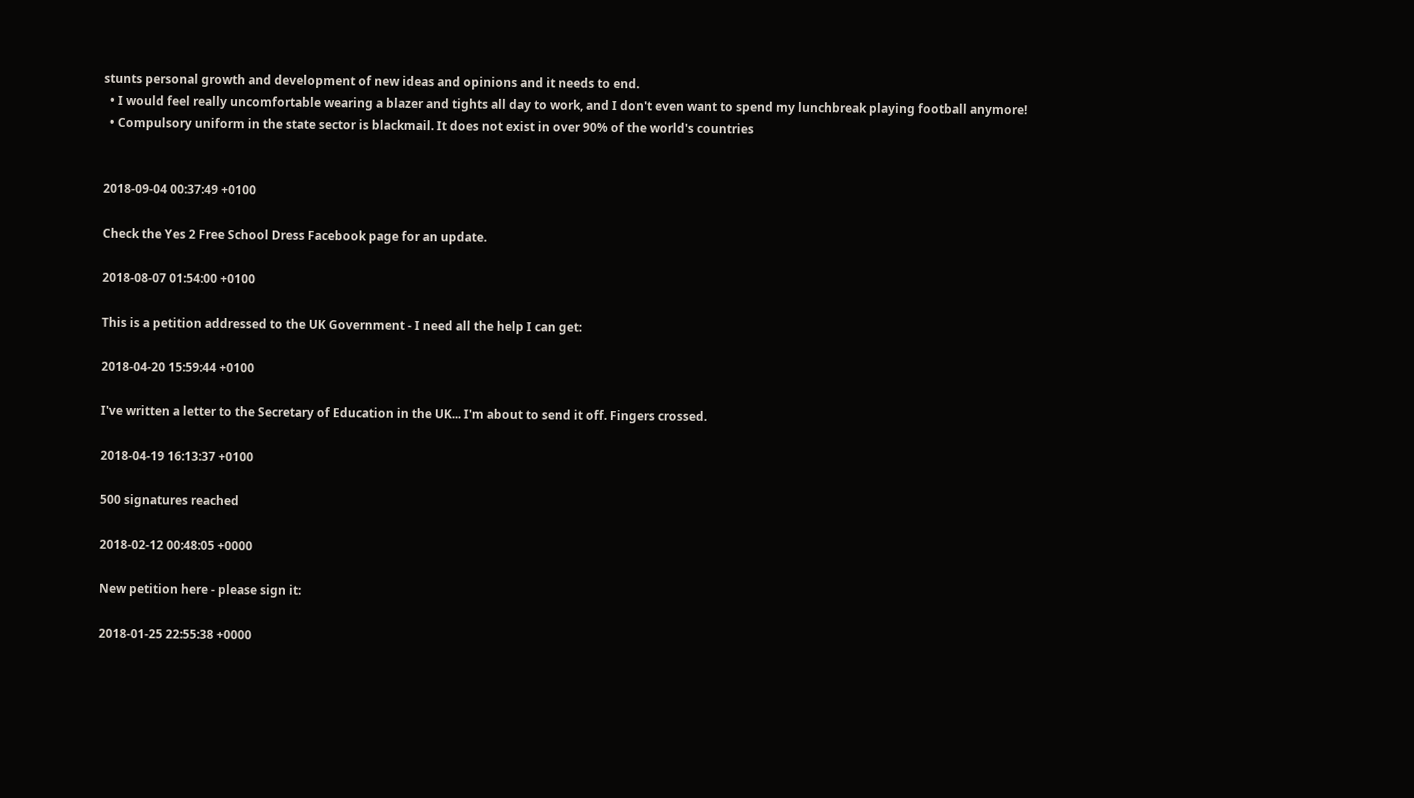stunts personal growth and development of new ideas and opinions and it needs to end.
  • I would feel really uncomfortable wearing a blazer and tights all day to work, and I don't even want to spend my lunchbreak playing football anymore!
  • Compulsory uniform in the state sector is blackmail. It does not exist in over 90% of the world's countries


2018-09-04 00:37:49 +0100

Check the Yes 2 Free School Dress Facebook page for an update.

2018-08-07 01:54:00 +0100

This is a petition addressed to the UK Government - I need all the help I can get:

2018-04-20 15:59:44 +0100

I've written a letter to the Secretary of Education in the UK... I'm about to send it off. Fingers crossed.

2018-04-19 16:13:37 +0100

500 signatures reached

2018-02-12 00:48:05 +0000

New petition here - please sign it:

2018-01-25 22:55:38 +0000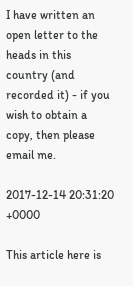I have written an open letter to the heads in this country (and recorded it) - if you wish to obtain a copy, then please email me.

2017-12-14 20:31:20 +0000

This article here is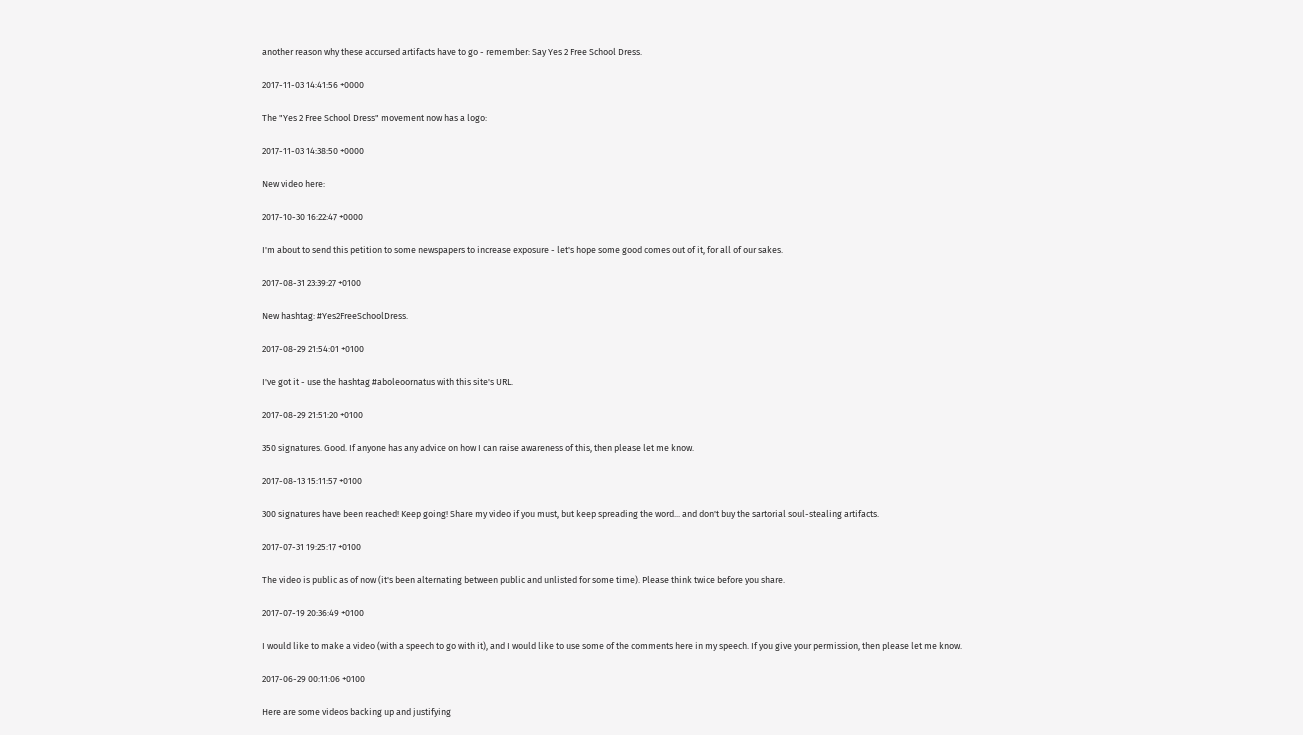another reason why these accursed artifacts have to go - remember: Say Yes 2 Free School Dress.

2017-11-03 14:41:56 +0000

The "Yes 2 Free School Dress" movement now has a logo:

2017-11-03 14:38:50 +0000

New video here:

2017-10-30 16:22:47 +0000

I'm about to send this petition to some newspapers to increase exposure - let's hope some good comes out of it, for all of our sakes.

2017-08-31 23:39:27 +0100

New hashtag: #Yes2FreeSchoolDress.

2017-08-29 21:54:01 +0100

I've got it - use the hashtag #aboleoornatus with this site's URL.

2017-08-29 21:51:20 +0100

350 signatures. Good. If anyone has any advice on how I can raise awareness of this, then please let me know.

2017-08-13 15:11:57 +0100

300 signatures have been reached! Keep going! Share my video if you must, but keep spreading the word... and don't buy the sartorial soul-stealing artifacts.

2017-07-31 19:25:17 +0100

The video is public as of now (it's been alternating between public and unlisted for some time). Please think twice before you share.

2017-07-19 20:36:49 +0100

I would like to make a video (with a speech to go with it), and I would like to use some of the comments here in my speech. If you give your permission, then please let me know.

2017-06-29 00:11:06 +0100

Here are some videos backing up and justifying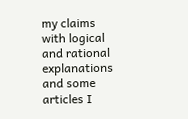my claims with logical and rational explanations and some articles I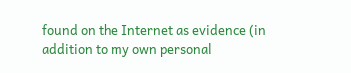found on the Internet as evidence (in addition to my own personal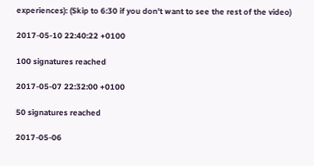experiences): (Skip to 6:30 if you don't want to see the rest of the video)

2017-05-10 22:40:22 +0100

100 signatures reached

2017-05-07 22:32:00 +0100

50 signatures reached

2017-05-06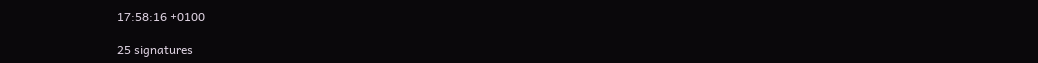17:58:16 +0100

25 signatures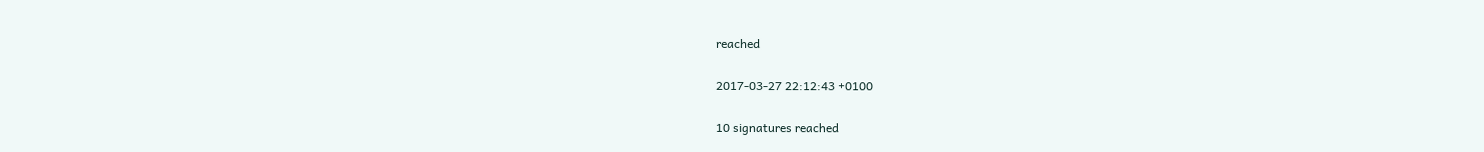reached

2017-03-27 22:12:43 +0100

10 signatures reached